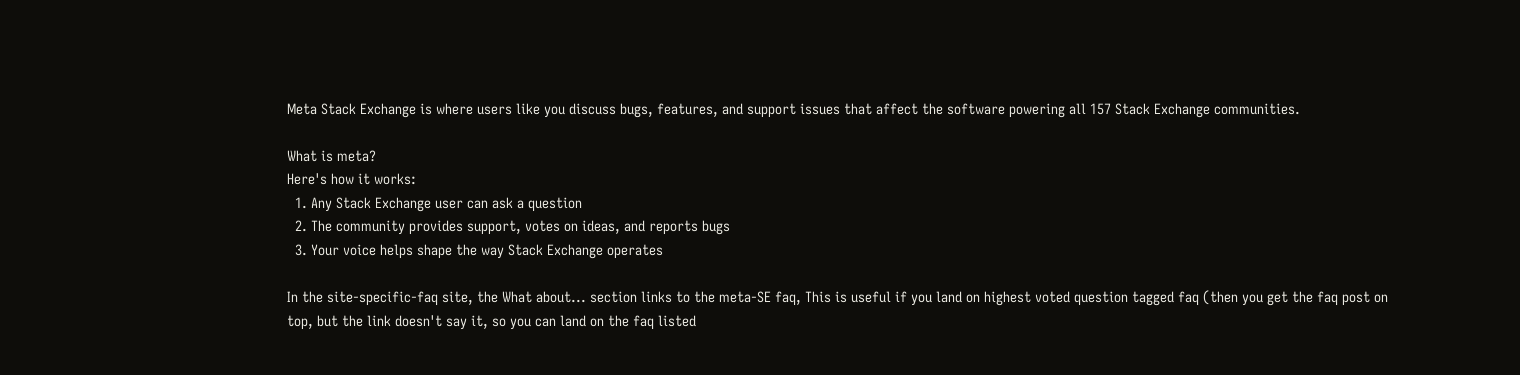Meta Stack Exchange is where users like you discuss bugs, features, and support issues that affect the software powering all 157 Stack Exchange communities.

What is meta?
Here's how it works:
  1. Any Stack Exchange user can ask a question
  2. The community provides support, votes on ideas, and reports bugs
  3. Your voice helps shape the way Stack Exchange operates

In the site-specific-faq site, the What about... section links to the meta-SE faq, This is useful if you land on highest voted question tagged faq (then you get the faq post on top, but the link doesn't say it, so you can land on the faq listed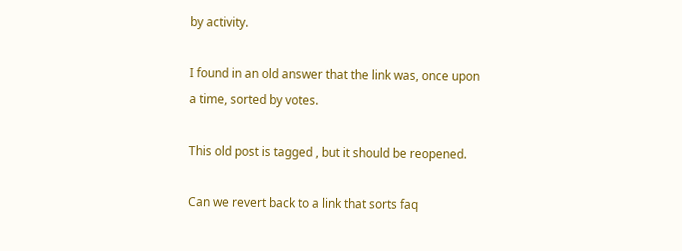by activity.

I found in an old answer that the link was, once upon a time, sorted by votes.

This old post is tagged , but it should be reopened.

Can we revert back to a link that sorts faq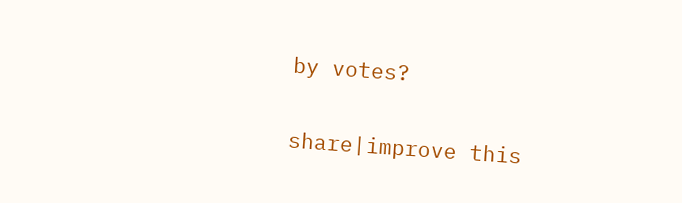by votes?

share|improve this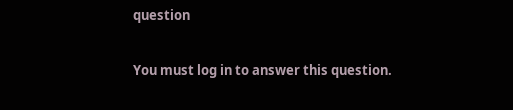question

You must log in to answer this question.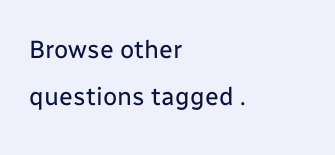Browse other questions tagged .